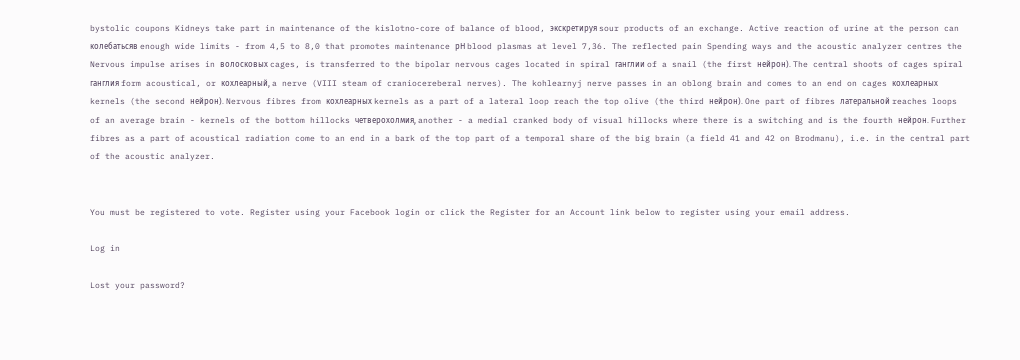bystolic coupons Kidneys take part in maintenance of the kislotno-core of balance of blood, экскретируя sour products of an exchange. Active reaction of urine at the person can колебатьсяв enough wide limits - from 4,5 to 8,0 that promotes maintenance рН blood plasmas at level 7,36. The reflected pain Spending ways and the acoustic analyzer centres the Nervous impulse arises in волосковых cages, is transferred to the bipolar nervous cages located in spiral ганглии of a snail (the first нейрон). The central shoots of cages spiral ганглия form acoustical, or кохлеарный, a nerve (VIII steam of craniocereberal nerves). The kohlearnyj nerve passes in an oblong brain and comes to an end on cages кохлеарных kernels (the second нейрон). Nervous fibres from кохлеарных kernels as a part of a lateral loop reach the top olive (the third нейрон). One part of fibres латеральной reaches loops of an average brain - kernels of the bottom hillocks четверохолмия, another - a medial cranked body of visual hillocks where there is a switching and is the fourth нейрон. Further fibres as a part of acoustical radiation come to an end in a bark of the top part of a temporal share of the big brain (a field 41 and 42 on Brodmanu), i.e. in the central part of the acoustic analyzer.


You must be registered to vote. Register using your Facebook login or click the Register for an Account link below to register using your email address.

Log in

Lost your password?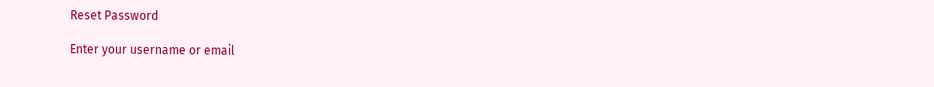Reset Password

Enter your username or email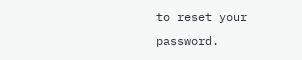to reset your password.